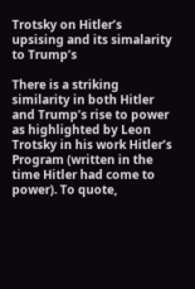Trotsky on Hitler’s upsising and its simalarity to Trump’s

There is a striking similarity in both Hitler and Trump’s rise to power as highlighted by Leon Trotsky in his work Hitler’s Program (written in the time Hitler had come to power). To quote,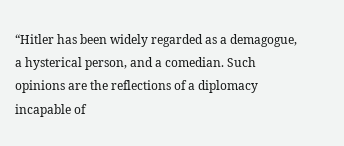“Hitler has been widely regarded as a demagogue, a hysterical person, and a comedian. Such opinions are the reflections of a diplomacy incapable of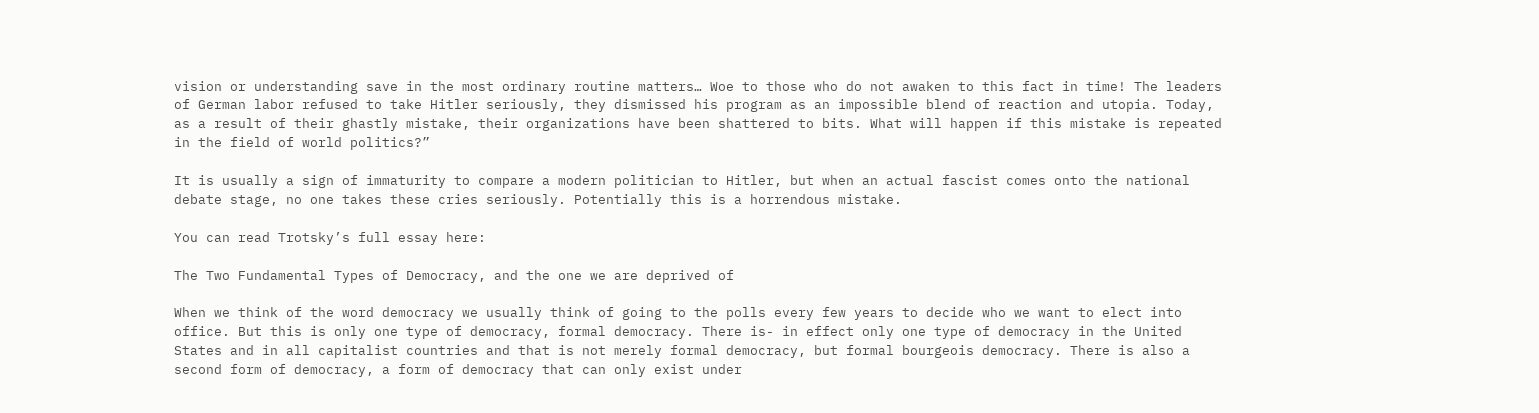vision or understanding save in the most ordinary routine matters… Woe to those who do not awaken to this fact in time! The leaders of German labor refused to take Hitler seriously, they dismissed his program as an impossible blend of reaction and utopia. Today, as a result of their ghastly mistake, their organizations have been shattered to bits. What will happen if this mistake is repeated in the field of world politics?”

It is usually a sign of immaturity to compare a modern politician to Hitler, but when an actual fascist comes onto the national debate stage, no one takes these cries seriously. Potentially this is a horrendous mistake.

You can read Trotsky’s full essay here:

The Two Fundamental Types of Democracy, and the one we are deprived of

When we think of the word democracy we usually think of going to the polls every few years to decide who we want to elect into office. But this is only one type of democracy, formal democracy. There is- in effect only one type of democracy in the United States and in all capitalist countries and that is not merely formal democracy, but formal bourgeois democracy. There is also a second form of democracy, a form of democracy that can only exist under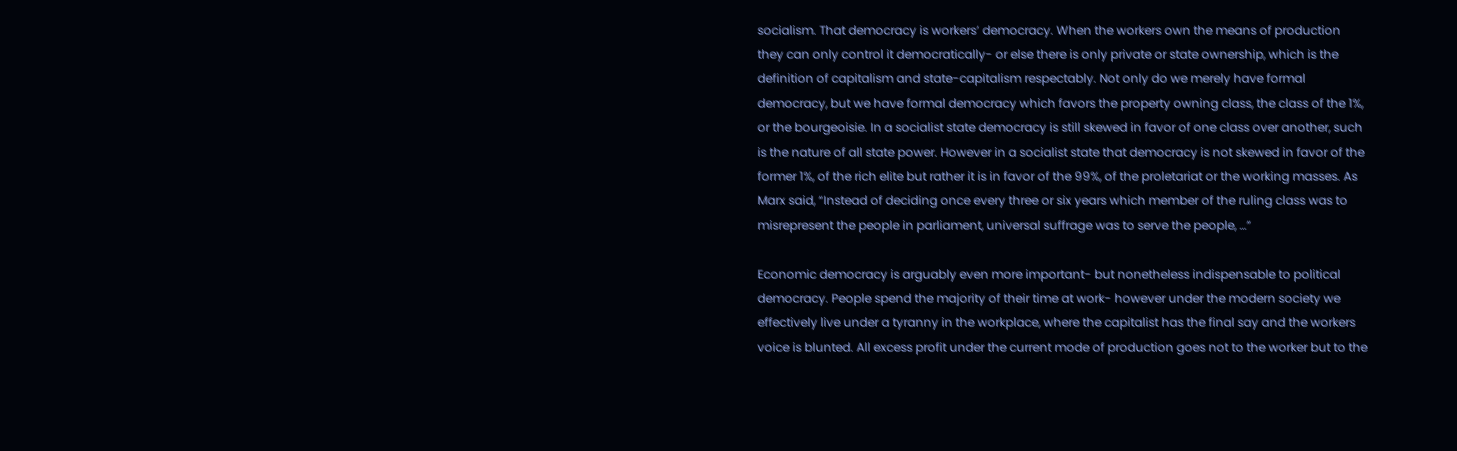socialism. That democracy is workers’ democracy. When the workers own the means of production they can only control it democratically- or else there is only private or state ownership, which is the definition of capitalism and state-capitalism respectably. Not only do we merely have formal democracy, but we have formal democracy which favors the property owning class, the class of the 1%, or the bourgeoisie. In a socialist state democracy is still skewed in favor of one class over another, such is the nature of all state power. However in a socialist state that democracy is not skewed in favor of the former 1%, of the rich elite but rather it is in favor of the 99%, of the proletariat or the working masses. As Marx said, “Instead of deciding once every three or six years which member of the ruling class was to misrepresent the people in parliament, universal suffrage was to serve the people, …”

Economic democracy is arguably even more important- but nonetheless indispensable to political democracy. People spend the majority of their time at work- however under the modern society we effectively live under a tyranny in the workplace, where the capitalist has the final say and the workers voice is blunted. All excess profit under the current mode of production goes not to the worker but to the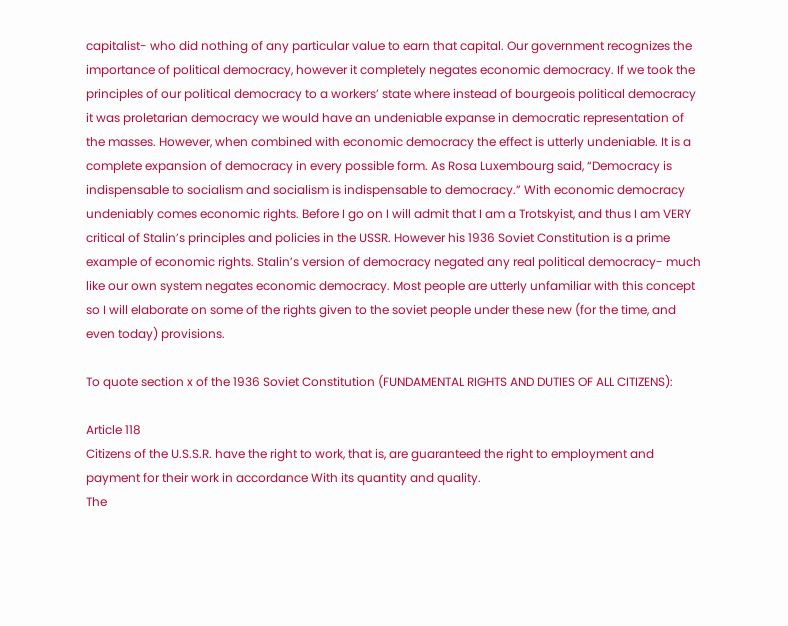capitalist- who did nothing of any particular value to earn that capital. Our government recognizes the importance of political democracy, however it completely negates economic democracy. If we took the principles of our political democracy to a workers’ state where instead of bourgeois political democracy it was proletarian democracy we would have an undeniable expanse in democratic representation of the masses. However, when combined with economic democracy the effect is utterly undeniable. It is a complete expansion of democracy in every possible form. As Rosa Luxembourg said, “Democracy is indispensable to socialism and socialism is indispensable to democracy.” With economic democracy undeniably comes economic rights. Before I go on I will admit that I am a Trotskyist, and thus I am VERY critical of Stalin’s principles and policies in the USSR. However his 1936 Soviet Constitution is a prime example of economic rights. Stalin’s version of democracy negated any real political democracy- much like our own system negates economic democracy. Most people are utterly unfamiliar with this concept so I will elaborate on some of the rights given to the soviet people under these new (for the time, and even today) provisions.

To quote section x of the 1936 Soviet Constitution (FUNDAMENTAL RIGHTS AND DUTIES OF ALL CITIZENS):

Article 118
Citizens of the U.S.S.R. have the right to work, that is, are guaranteed the right to employment and payment for their work in accordance With its quantity and quality.
The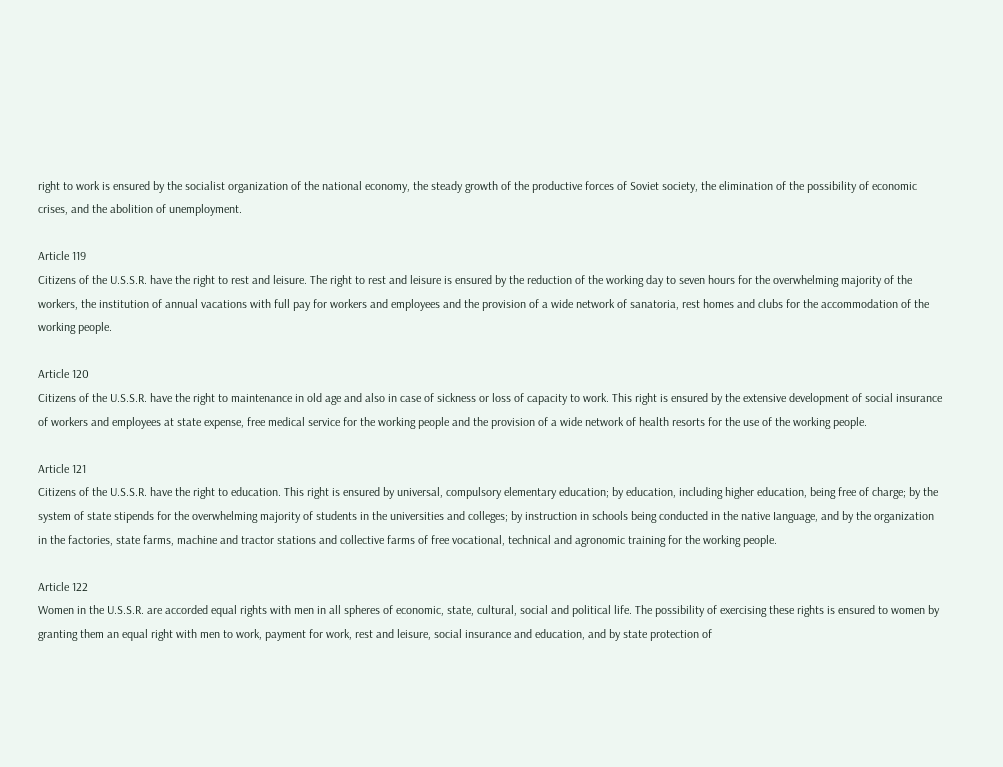right to work is ensured by the socialist organization of the national economy, the steady growth of the productive forces of Soviet society, the elimination of the possibility of economic crises, and the abolition of unemployment.

Article 119
Citizens of the U.S.S.R. have the right to rest and leisure. The right to rest and leisure is ensured by the reduction of the working day to seven hours for the overwhelming majority of the workers, the institution of annual vacations with full pay for workers and employees and the provision of a wide network of sanatoria, rest homes and clubs for the accommodation of the working people.

Article 120
Citizens of the U.S.S.R. have the right to maintenance in old age and also in case of sickness or loss of capacity to work. This right is ensured by the extensive development of social insurance of workers and employees at state expense, free medical service for the working people and the provision of a wide network of health resorts for the use of the working people.

Article 121
Citizens of the U.S.S.R. have the right to education. This right is ensured by universal, compulsory elementary education; by education, including higher education, being free of charge; by the system of state stipends for the overwhelming majority of students in the universities and colleges; by instruction in schools being conducted in the native Ianguage, and by the organization in the factories, state farms, machine and tractor stations and collective farms of free vocational, technical and agronomic training for the working people.

Article 122
Women in the U.S.S.R. are accorded equal rights with men in all spheres of economic, state, cultural, social and political life. The possibility of exercising these rights is ensured to women by granting them an equal right with men to work, payment for work, rest and leisure, social insurance and education, and by state protection of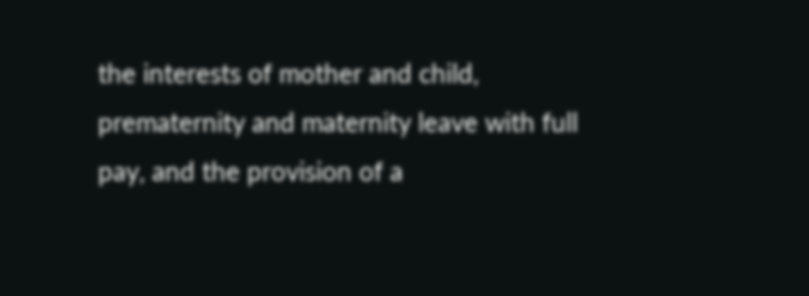the interests of mother and child, prematernity and maternity leave with full pay, and the provision of a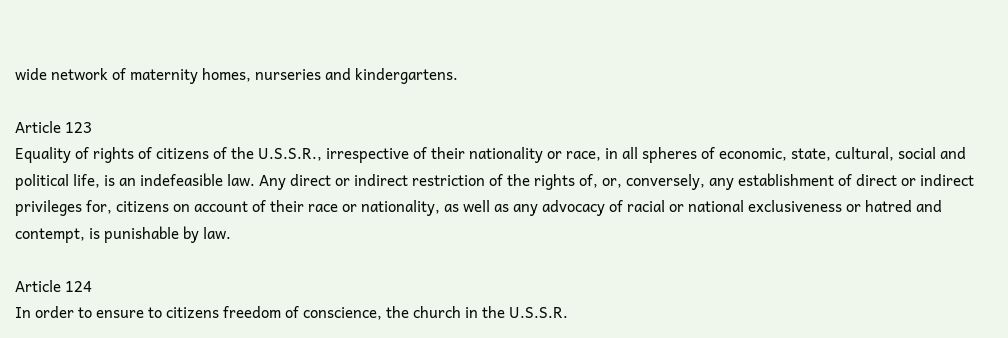wide network of maternity homes, nurseries and kindergartens.

Article 123
Equality of rights of citizens of the U.S.S.R., irrespective of their nationality or race, in all spheres of economic, state, cultural, social and political life, is an indefeasible law. Any direct or indirect restriction of the rights of, or, conversely, any establishment of direct or indirect privileges for, citizens on account of their race or nationality, as well as any advocacy of racial or national exclusiveness or hatred and contempt, is punishable by law.

Article 124
In order to ensure to citizens freedom of conscience, the church in the U.S.S.R.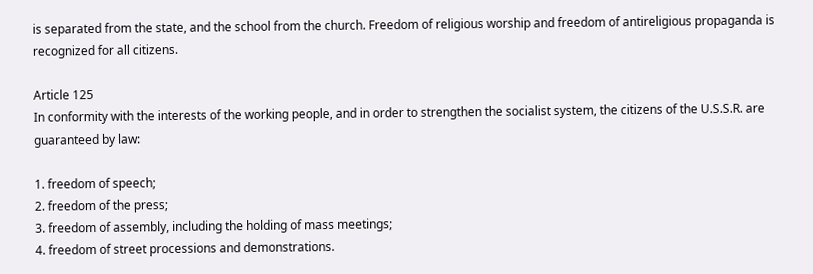is separated from the state, and the school from the church. Freedom of religious worship and freedom of antireligious propaganda is recognized for all citizens.

Article 125
In conformity with the interests of the working people, and in order to strengthen the socialist system, the citizens of the U.S.S.R. are guaranteed by law:

1. freedom of speech;
2. freedom of the press;
3. freedom of assembly, including the holding of mass meetings;
4. freedom of street processions and demonstrations.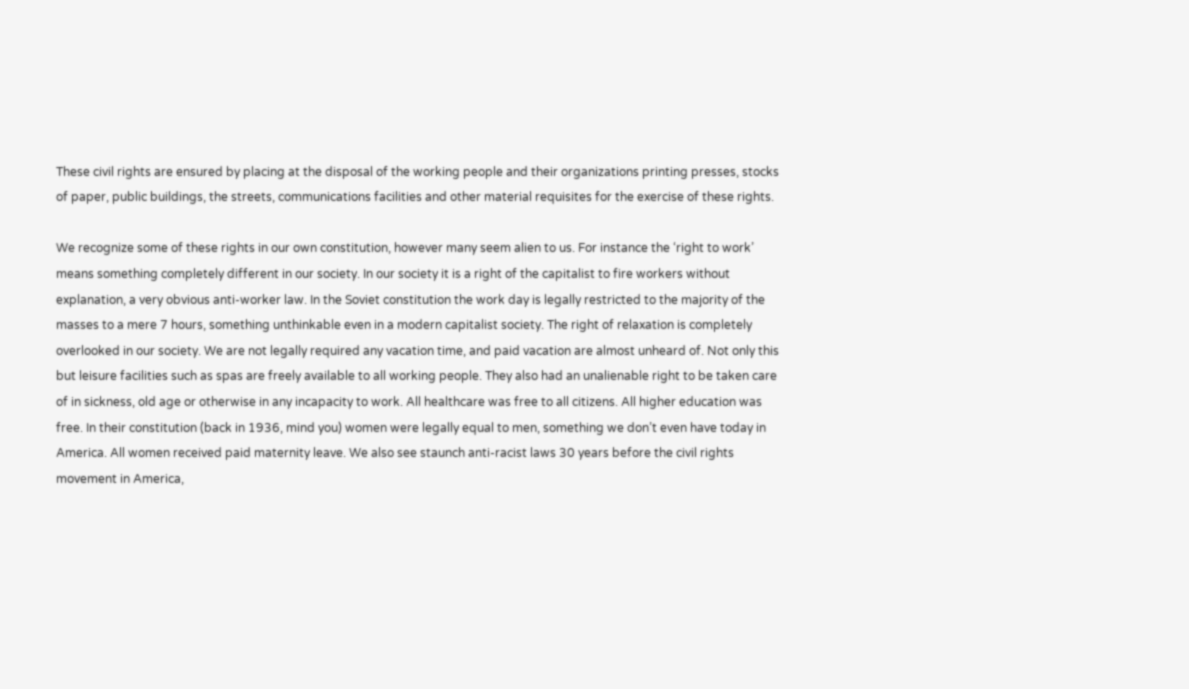These civil rights are ensured by placing at the disposal of the working people and their organizations printing presses, stocks of paper, public buildings, the streets, communications facilities and other material requisites for the exercise of these rights.

We recognize some of these rights in our own constitution, however many seem alien to us. For instance the ‘right to work’ means something completely different in our society. In our society it is a right of the capitalist to fire workers without explanation, a very obvious anti-worker law. In the Soviet constitution the work day is legally restricted to the majority of the masses to a mere 7 hours, something unthinkable even in a modern capitalist society. The right of relaxation is completely overlooked in our society. We are not legally required any vacation time, and paid vacation are almost unheard of. Not only this but leisure facilities such as spas are freely available to all working people. They also had an unalienable right to be taken care of in sickness, old age or otherwise in any incapacity to work. All healthcare was free to all citizens. All higher education was free. In their constitution (back in 1936, mind you) women were legally equal to men, something we don’t even have today in America. All women received paid maternity leave. We also see staunch anti-racist laws 30 years before the civil rights movement in America,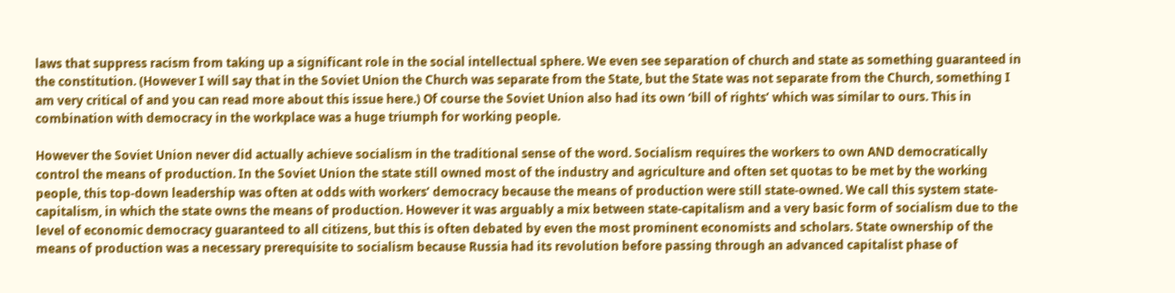laws that suppress racism from taking up a significant role in the social intellectual sphere. We even see separation of church and state as something guaranteed in the constitution. (However I will say that in the Soviet Union the Church was separate from the State, but the State was not separate from the Church, something I am very critical of and you can read more about this issue here.) Of course the Soviet Union also had its own ‘bill of rights’ which was similar to ours. This in combination with democracy in the workplace was a huge triumph for working people.

However the Soviet Union never did actually achieve socialism in the traditional sense of the word. Socialism requires the workers to own AND democratically control the means of production. In the Soviet Union the state still owned most of the industry and agriculture and often set quotas to be met by the working people, this top-down leadership was often at odds with workers’ democracy because the means of production were still state-owned. We call this system state-capitalism, in which the state owns the means of production. However it was arguably a mix between state-capitalism and a very basic form of socialism due to the level of economic democracy guaranteed to all citizens, but this is often debated by even the most prominent economists and scholars. State ownership of the means of production was a necessary prerequisite to socialism because Russia had its revolution before passing through an advanced capitalist phase of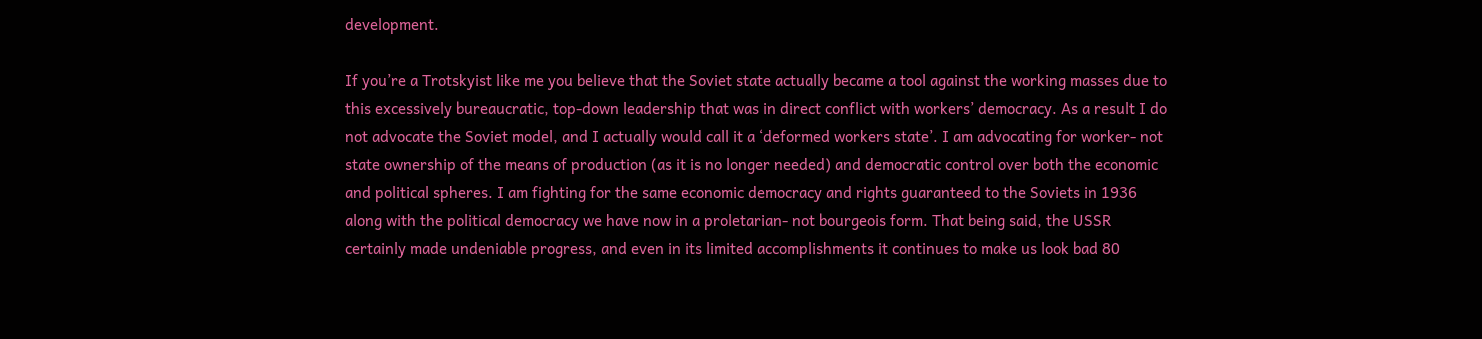development.

If you’re a Trotskyist like me you believe that the Soviet state actually became a tool against the working masses due to this excessively bureaucratic, top-down leadership that was in direct conflict with workers’ democracy. As a result I do not advocate the Soviet model, and I actually would call it a ‘deformed workers state’. I am advocating for worker- not state ownership of the means of production (as it is no longer needed) and democratic control over both the economic and political spheres. I am fighting for the same economic democracy and rights guaranteed to the Soviets in 1936 along with the political democracy we have now in a proletarian- not bourgeois form. That being said, the USSR certainly made undeniable progress, and even in its limited accomplishments it continues to make us look bad 80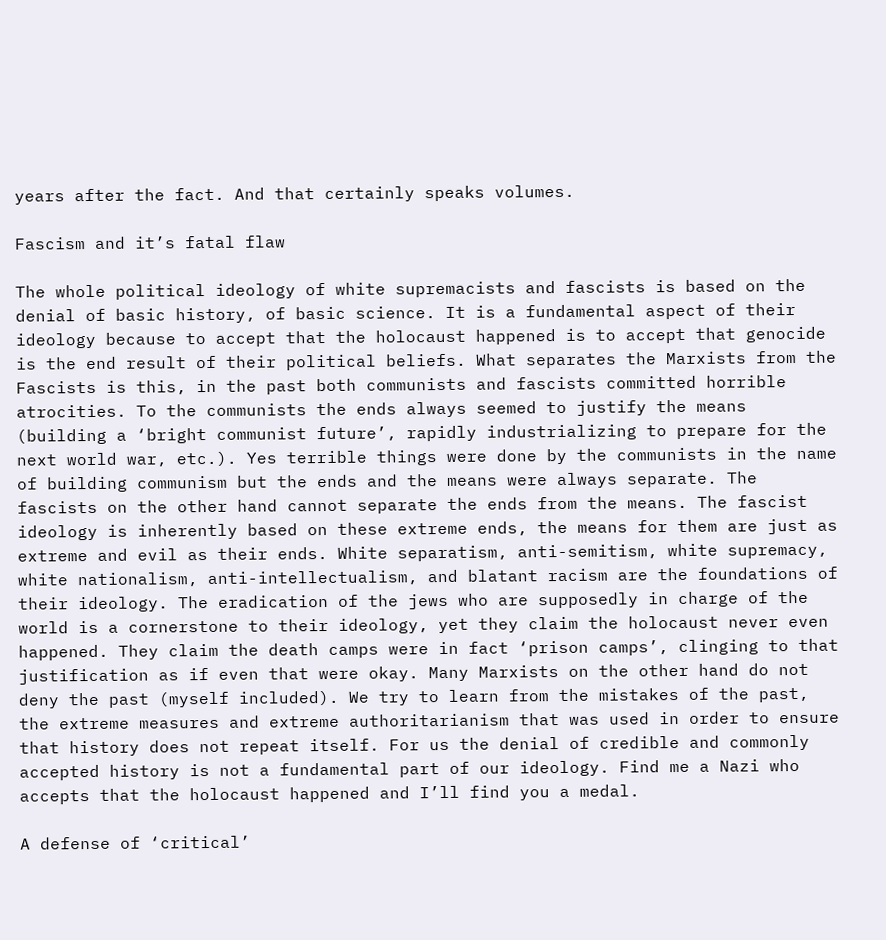years after the fact. And that certainly speaks volumes.

Fascism and it’s fatal flaw

The whole political ideology of white supremacists and fascists is based on the denial of basic history, of basic science. It is a fundamental aspect of their ideology because to accept that the holocaust happened is to accept that genocide is the end result of their political beliefs. What separates the Marxists from the Fascists is this, in the past both communists and fascists committed horrible atrocities. To the communists the ends always seemed to justify the means (building a ‘bright communist future’, rapidly industrializing to prepare for the next world war, etc.). Yes terrible things were done by the communists in the name of building communism but the ends and the means were always separate. The fascists on the other hand cannot separate the ends from the means. The fascist ideology is inherently based on these extreme ends, the means for them are just as extreme and evil as their ends. White separatism, anti-semitism, white supremacy, white nationalism, anti-intellectualism, and blatant racism are the foundations of their ideology. The eradication of the jews who are supposedly in charge of the world is a cornerstone to their ideology, yet they claim the holocaust never even happened. They claim the death camps were in fact ‘prison camps’, clinging to that justification as if even that were okay. Many Marxists on the other hand do not deny the past (myself included). We try to learn from the mistakes of the past, the extreme measures and extreme authoritarianism that was used in order to ensure that history does not repeat itself. For us the denial of credible and commonly accepted history is not a fundamental part of our ideology. Find me a Nazi who accepts that the holocaust happened and I’ll find you a medal.

A defense of ‘critical’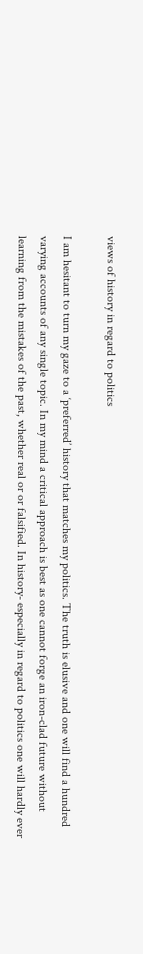views of history in regard to politics

I am hesitant to turn my gaze to a ‘preferred’ history that matches my politics. The truth is elusive and one will find a hundred varying accounts of any single topic. In my mind a critical approach is best as one cannot forge an iron-clad future without learning from the mistakes of the past, whether real or or falsified. In history- especially in regard to politics one will hardly ever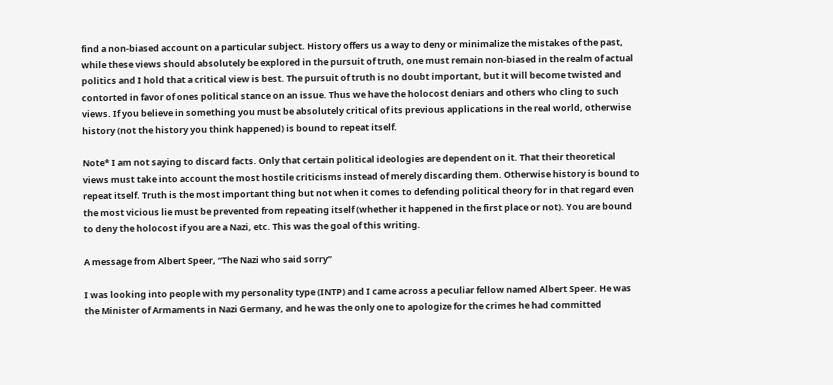find a non-biased account on a particular subject. History offers us a way to deny or minimalize the mistakes of the past, while these views should absolutely be explored in the pursuit of truth, one must remain non-biased in the realm of actual politics and I hold that a critical view is best. The pursuit of truth is no doubt important, but it will become twisted and contorted in favor of ones political stance on an issue. Thus we have the holocost deniars and others who cling to such views. If you believe in something you must be absolutely critical of its previous applications in the real world, otherwise history (not the history you think happened) is bound to repeat itself.

Note* I am not saying to discard facts. Only that certain political ideologies are dependent on it. That their theoretical views must take into account the most hostile criticisms instead of merely discarding them. Otherwise history is bound to repeat itself. Truth is the most important thing but not when it comes to defending political theory for in that regard even the most vicious lie must be prevented from repeating itself (whether it happened in the first place or not). You are bound to deny the holocost if you are a Nazi, etc. This was the goal of this writing.

A message from Albert Speer, “The Nazi who said sorry”

I was looking into people with my personality type (INTP) and I came across a peculiar fellow named Albert Speer. He was the Minister of Armaments in Nazi Germany, and he was the only one to apologize for the crimes he had committed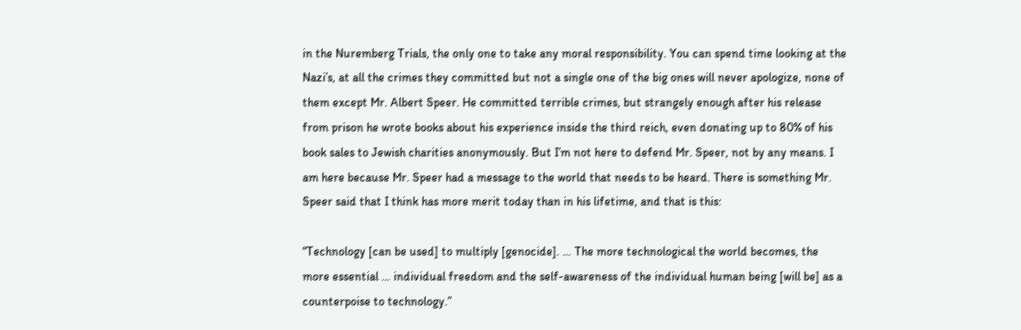in the Nuremberg Trials, the only one to take any moral responsibility. You can spend time looking at the Nazi’s, at all the crimes they committed but not a single one of the big ones will never apologize, none of them except Mr. Albert Speer. He committed terrible crimes, but strangely enough after his release from prison he wrote books about his experience inside the third reich, even donating up to 80% of his book sales to Jewish charities anonymously. But I’m not here to defend Mr. Speer, not by any means. I am here because Mr. Speer had a message to the world that needs to be heard. There is something Mr. Speer said that I think has more merit today than in his lifetime, and that is this:

“Technology [can be used] to multiply [genocide]. … The more technological the world becomes, the more essential … individual freedom and the self-awareness of the individual human being [will be] as a counterpoise to technology.”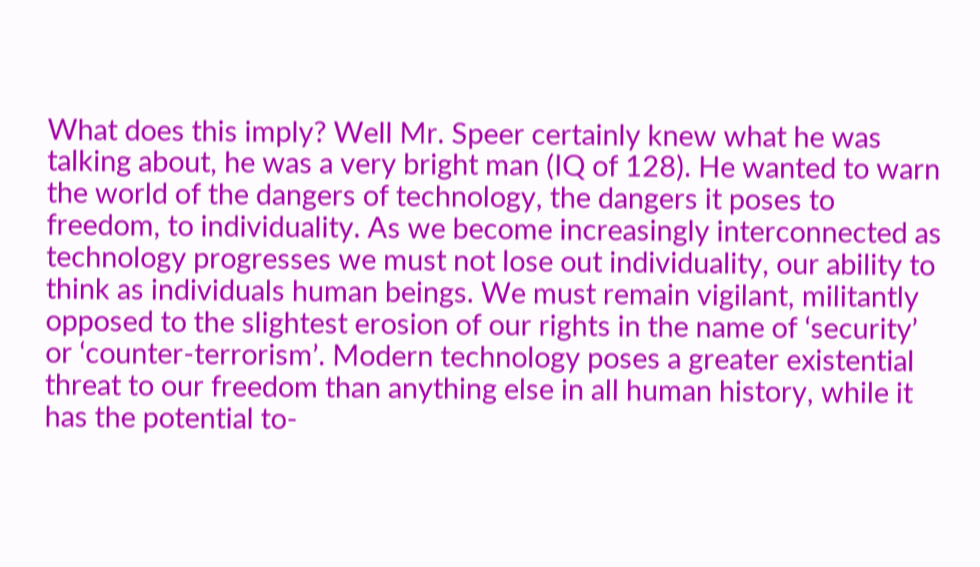What does this imply? Well Mr. Speer certainly knew what he was talking about, he was a very bright man (IQ of 128). He wanted to warn the world of the dangers of technology, the dangers it poses to freedom, to individuality. As we become increasingly interconnected as technology progresses we must not lose out individuality, our ability to think as individuals human beings. We must remain vigilant, militantly opposed to the slightest erosion of our rights in the name of ‘security’ or ‘counter-terrorism’. Modern technology poses a greater existential threat to our freedom than anything else in all human history, while it has the potential to-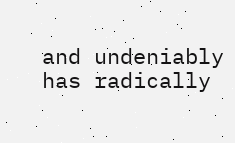and undeniably has radically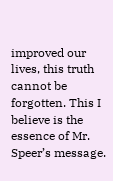improved our lives, this truth cannot be forgotten. This I believe is the essence of Mr. Speer’s message.